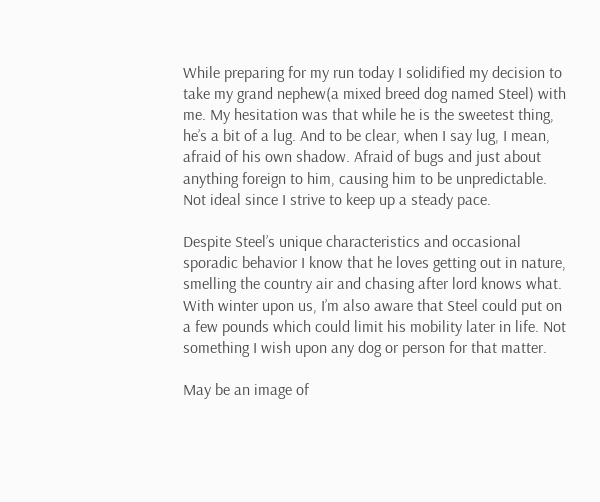While preparing for my run today I solidified my decision to take my grand nephew(a mixed breed dog named Steel) with me. My hesitation was that while he is the sweetest thing, he’s a bit of a lug. And to be clear, when I say lug, I mean, afraid of his own shadow. Afraid of bugs and just about anything foreign to him, causing him to be unpredictable. Not ideal since I strive to keep up a steady pace.

Despite Steel’s unique characteristics and occasional sporadic behavior I know that he loves getting out in nature, smelling the country air and chasing after lord knows what. With winter upon us, I’m also aware that Steel could put on a few pounds which could limit his mobility later in life. Not something I wish upon any dog or person for that matter.

May be an image of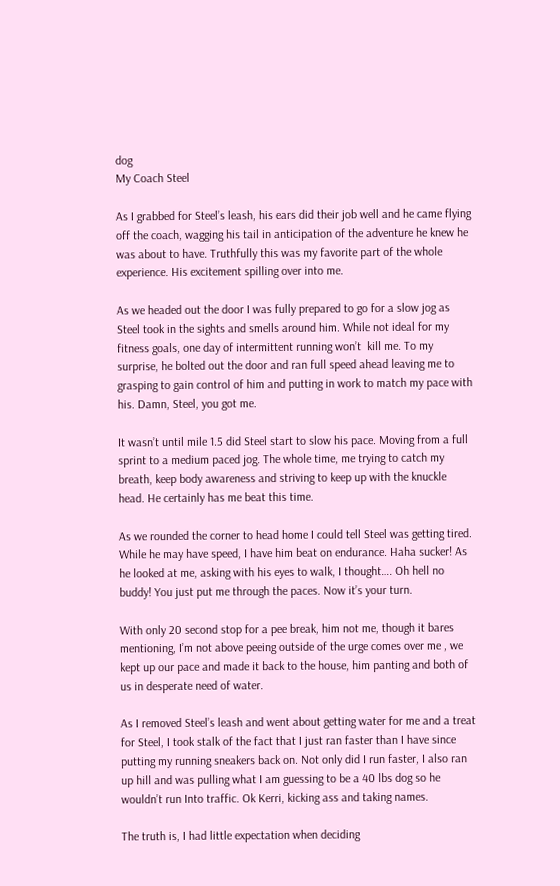dog
My Coach Steel

As I grabbed for Steel’s leash, his ears did their job well and he came flying off the coach, wagging his tail in anticipation of the adventure he knew he was about to have. Truthfully this was my favorite part of the whole experience. His excitement spilling over into me.

As we headed out the door I was fully prepared to go for a slow jog as Steel took in the sights and smells around him. While not ideal for my fitness goals, one day of intermittent running won’t  kill me. To my surprise, he bolted out the door and ran full speed ahead leaving me to grasping to gain control of him and putting in work to match my pace with his. Damn, Steel, you got me.

It wasn’t until mile 1.5 did Steel start to slow his pace. Moving from a full sprint to a medium paced jog. The whole time, me trying to catch my breath, keep body awareness and striving to keep up with the knuckle head. He certainly has me beat this time.

As we rounded the corner to head home I could tell Steel was getting tired. While he may have speed, I have him beat on endurance. Haha sucker! As he looked at me, asking with his eyes to walk, I thought…. Oh hell no buddy! You just put me through the paces. Now it’s your turn.

With only 20 second stop for a pee break, him not me, though it bares mentioning, I’m not above peeing outside of the urge comes over me , we kept up our pace and made it back to the house, him panting and both of us in desperate need of water.

As I removed Steel’s leash and went about getting water for me and a treat for Steel, I took stalk of the fact that I just ran faster than I have since putting my running sneakers back on. Not only did I run faster, I also ran up hill and was pulling what I am guessing to be a 40 lbs dog so he wouldn’t run Into traffic. Ok Kerri, kicking ass and taking names.

The truth is, I had little expectation when deciding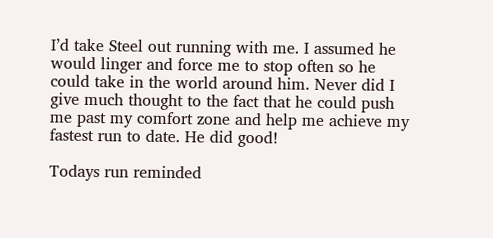I’d take Steel out running with me. I assumed he would linger and force me to stop often so he could take in the world around him. Never did I give much thought to the fact that he could push me past my comfort zone and help me achieve my fastest run to date. He did good!

Todays run reminded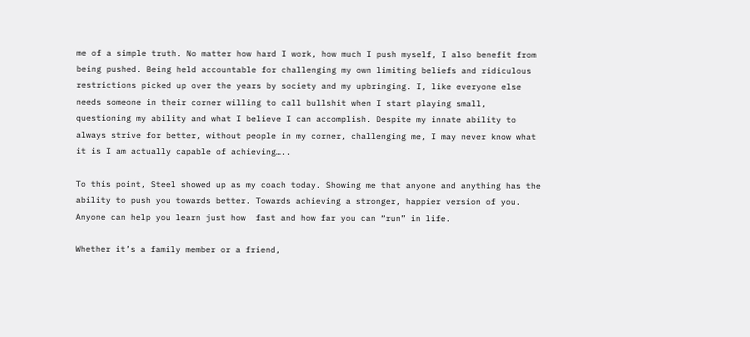me of a simple truth. No matter how hard I work, how much I push myself, I also benefit from being pushed. Being held accountable for challenging my own limiting beliefs and ridiculous restrictions picked up over the years by society and my upbringing. I, like everyone else needs someone in their corner willing to call bullshit when I start playing small, questioning my ability and what I believe I can accomplish. Despite my innate ability to always strive for better, without people in my corner, challenging me, I may never know what it is I am actually capable of achieving…..

To this point, Steel showed up as my coach today. Showing me that anyone and anything has the ability to push you towards better. Towards achieving a stronger, happier version of you. Anyone can help you learn just how  fast and how far you can “run” in life.

Whether it’s a family member or a friend,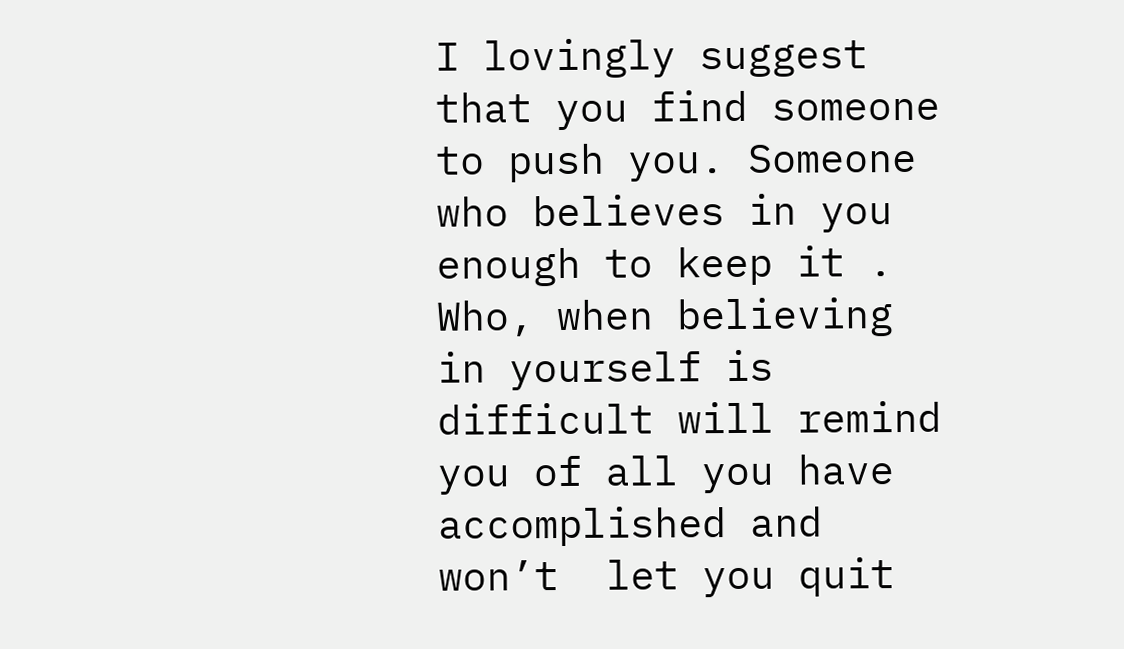I lovingly suggest that you find someone to push you. Someone who believes in you enough to keep it . Who, when believing in yourself is difficult will remind you of all you have accomplished and won’t  let you quit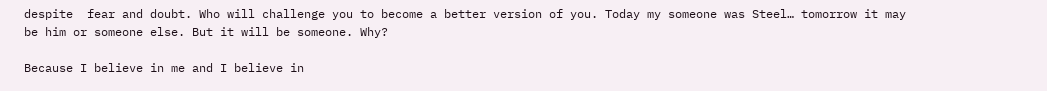despite  fear and doubt. Who will challenge you to become a better version of you. Today my someone was Steel… tomorrow it may be him or someone else. But it will be someone. Why?

Because I believe in me and I believe in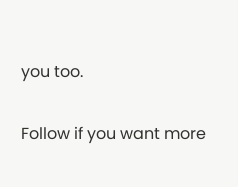you too.

Follow if you want more